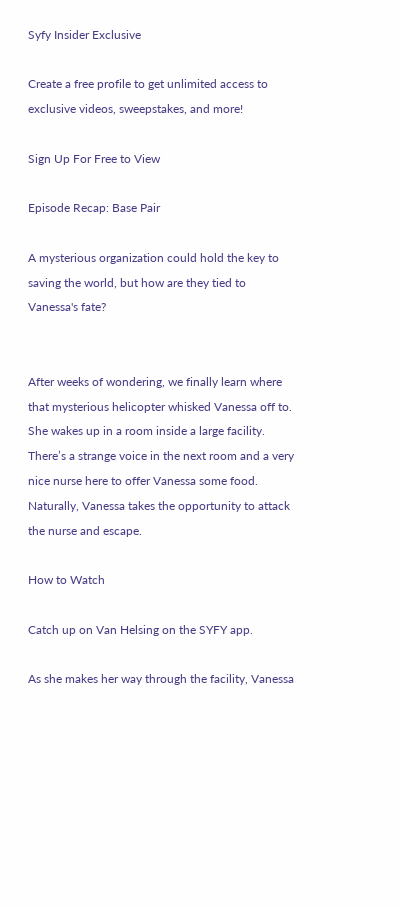Syfy Insider Exclusive

Create a free profile to get unlimited access to exclusive videos, sweepstakes, and more!

Sign Up For Free to View

Episode Recap: Base Pair

A mysterious organization could hold the key to saving the world, but how are they tied to Vanessa's fate?


After weeks of wondering, we finally learn where that mysterious helicopter whisked Vanessa off to. She wakes up in a room inside a large facility. There’s a strange voice in the next room and a very nice nurse here to offer Vanessa some food. Naturally, Vanessa takes the opportunity to attack the nurse and escape.

How to Watch

Catch up on Van Helsing on the SYFY app.

As she makes her way through the facility, Vanessa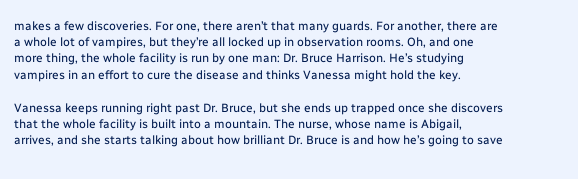makes a few discoveries. For one, there aren’t that many guards. For another, there are a whole lot of vampires, but they’re all locked up in observation rooms. Oh, and one more thing, the whole facility is run by one man: Dr. Bruce Harrison. He’s studying vampires in an effort to cure the disease and thinks Vanessa might hold the key.

Vanessa keeps running right past Dr. Bruce, but she ends up trapped once she discovers that the whole facility is built into a mountain. The nurse, whose name is Abigail, arrives, and she starts talking about how brilliant Dr. Bruce is and how he’s going to save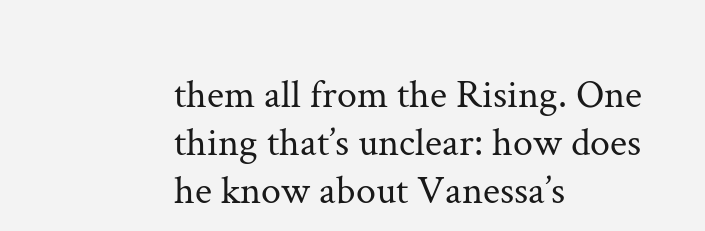them all from the Rising. One thing that’s unclear: how does he know about Vanessa’s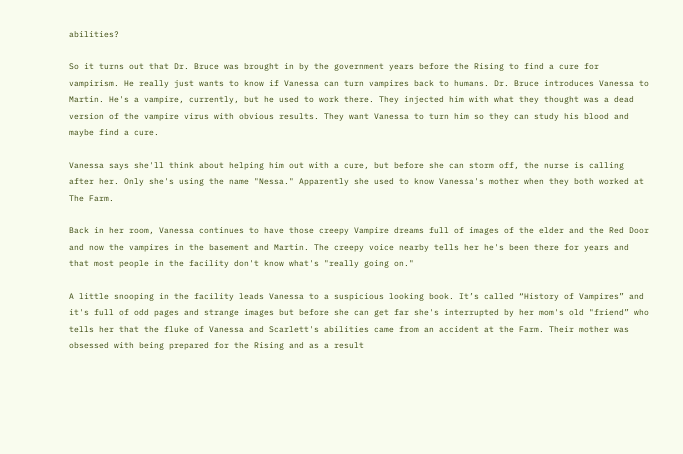abilities?

So it turns out that Dr. Bruce was brought in by the government years before the Rising to find a cure for vampirism. He really just wants to know if Vanessa can turn vampires back to humans. Dr. Bruce introduces Vanessa to Martin. He's a vampire, currently, but he used to work there. They injected him with what they thought was a dead version of the vampire virus with obvious results. They want Vanessa to turn him so they can study his blood and maybe find a cure.

Vanessa says she'll think about helping him out with a cure, but before she can storm off, the nurse is calling after her. Only she's using the name "Nessa." Apparently she used to know Vanessa's mother when they both worked at The Farm.

Back in her room, Vanessa continues to have those creepy Vampire dreams full of images of the elder and the Red Door and now the vampires in the basement and Martin. The creepy voice nearby tells her he's been there for years and that most people in the facility don't know what's "really going on."

A little snooping in the facility leads Vanessa to a suspicious looking book. It’s called “History of Vampires” and it's full of odd pages and strange images but before she can get far she's interrupted by her mom's old "friend” who tells her that the fluke of Vanessa and Scarlett's abilities came from an accident at the Farm. Their mother was obsessed with being prepared for the Rising and as a result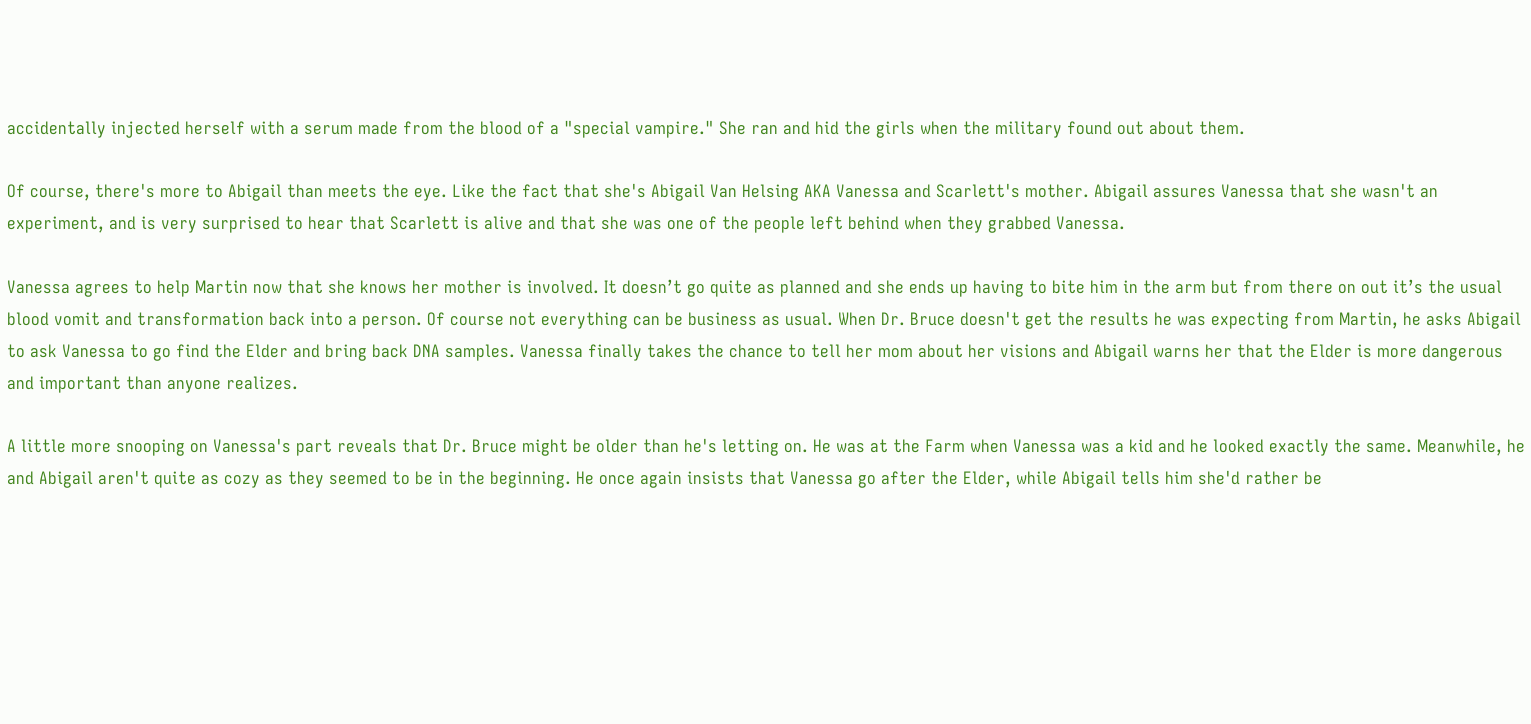accidentally injected herself with a serum made from the blood of a "special vampire." She ran and hid the girls when the military found out about them.

Of course, there's more to Abigail than meets the eye. Like the fact that she's Abigail Van Helsing AKA Vanessa and Scarlett's mother. Abigail assures Vanessa that she wasn't an experiment, and is very surprised to hear that Scarlett is alive and that she was one of the people left behind when they grabbed Vanessa.

Vanessa agrees to help Martin now that she knows her mother is involved. It doesn’t go quite as planned and she ends up having to bite him in the arm but from there on out it’s the usual blood vomit and transformation back into a person. Of course not everything can be business as usual. When Dr. Bruce doesn't get the results he was expecting from Martin, he asks Abigail to ask Vanessa to go find the Elder and bring back DNA samples. Vanessa finally takes the chance to tell her mom about her visions and Abigail warns her that the Elder is more dangerous and important than anyone realizes.

A little more snooping on Vanessa's part reveals that Dr. Bruce might be older than he's letting on. He was at the Farm when Vanessa was a kid and he looked exactly the same. Meanwhile, he and Abigail aren't quite as cozy as they seemed to be in the beginning. He once again insists that Vanessa go after the Elder, while Abigail tells him she'd rather be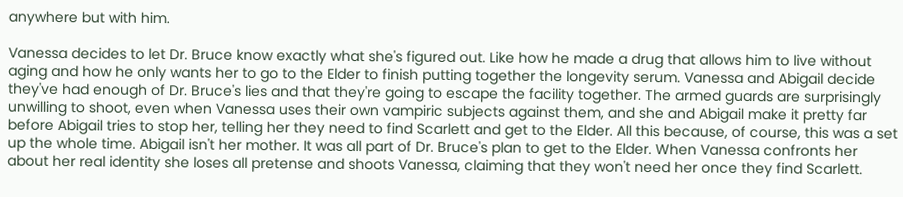anywhere but with him.

Vanessa decides to let Dr. Bruce know exactly what she's figured out. Like how he made a drug that allows him to live without aging and how he only wants her to go to the Elder to finish putting together the longevity serum. Vanessa and Abigail decide they've had enough of Dr. Bruce's lies and that they're going to escape the facility together. The armed guards are surprisingly unwilling to shoot, even when Vanessa uses their own vampiric subjects against them, and she and Abigail make it pretty far before Abigail tries to stop her, telling her they need to find Scarlett and get to the Elder. All this because, of course, this was a set up the whole time. Abigail isn't her mother. It was all part of Dr. Bruce's plan to get to the Elder. When Vanessa confronts her about her real identity she loses all pretense and shoots Vanessa, claiming that they won't need her once they find Scarlett.